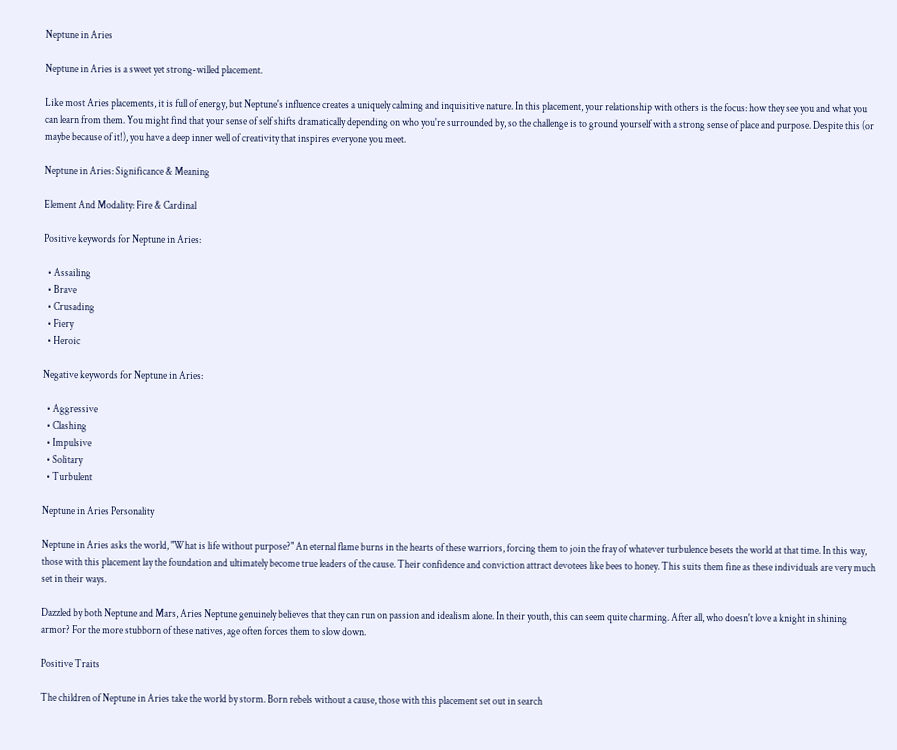Neptune in Aries

Neptune in Aries is a sweet yet strong-willed placement.

Like most Aries placements, it is full of energy, but Neptune's influence creates a uniquely calming and inquisitive nature. In this placement, your relationship with others is the focus: how they see you and what you can learn from them. You might find that your sense of self shifts dramatically depending on who you're surrounded by, so the challenge is to ground yourself with a strong sense of place and purpose. Despite this (or maybe because of it!), you have a deep inner well of creativity that inspires everyone you meet.

Neptune in Aries: Significance & Meaning

Element And Modality: Fire & Cardinal

Positive keywords for Neptune in Aries:

  • Assailing
  • Brave
  • Crusading
  • Fiery
  • Heroic

Negative keywords for Neptune in Aries:

  • Aggressive
  • Clashing
  • Impulsive
  • Solitary
  • Turbulent

Neptune in Aries Personality

Neptune in Aries asks the world, "What is life without purpose?" An eternal flame burns in the hearts of these warriors, forcing them to join the fray of whatever turbulence besets the world at that time. In this way, those with this placement lay the foundation and ultimately become true leaders of the cause. Their confidence and conviction attract devotees like bees to honey. This suits them fine as these individuals are very much set in their ways.

Dazzled by both Neptune and Mars, Aries Neptune genuinely believes that they can run on passion and idealism alone. In their youth, this can seem quite charming. After all, who doesn't love a knight in shining armor? For the more stubborn of these natives, age often forces them to slow down.

Positive Traits

The children of Neptune in Aries take the world by storm. Born rebels without a cause, those with this placement set out in search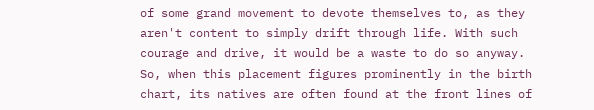of some grand movement to devote themselves to, as they aren't content to simply drift through life. With such courage and drive, it would be a waste to do so anyway. So, when this placement figures prominently in the birth chart, its natives are often found at the front lines of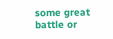some great battle or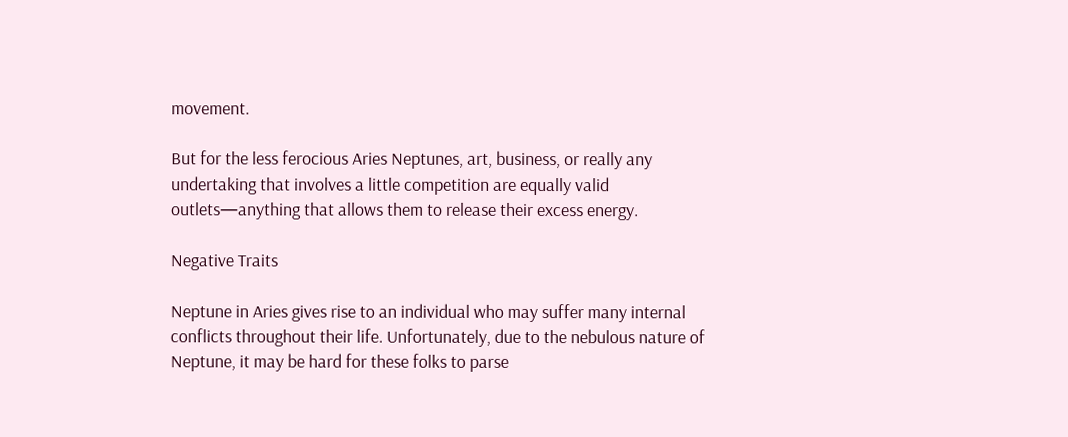movement.

But for the less ferocious Aries Neptunes, art, business, or really any undertaking that involves a little competition are equally valid outlets—anything that allows them to release their excess energy.

Negative Traits

Neptune in Aries gives rise to an individual who may suffer many internal conflicts throughout their life. Unfortunately, due to the nebulous nature of Neptune, it may be hard for these folks to parse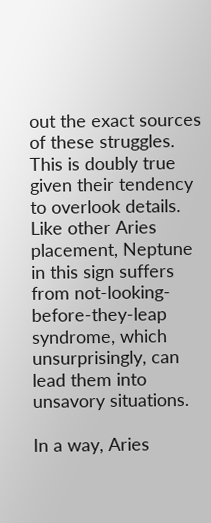out the exact sources of these struggles. This is doubly true given their tendency to overlook details. Like other Aries placement, Neptune in this sign suffers from not-looking-before-they-leap syndrome, which unsurprisingly, can lead them into unsavory situations.

In a way, Aries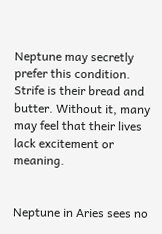Neptune may secretly prefer this condition. Strife is their bread and butter. Without it, many may feel that their lives lack excitement or meaning.


Neptune in Aries sees no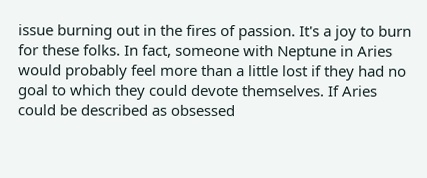issue burning out in the fires of passion. It's a joy to burn for these folks. In fact, someone with Neptune in Aries would probably feel more than a little lost if they had no goal to which they could devote themselves. If Aries could be described as obsessed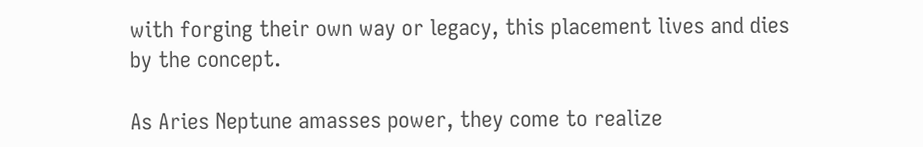with forging their own way or legacy, this placement lives and dies by the concept.

As Aries Neptune amasses power, they come to realize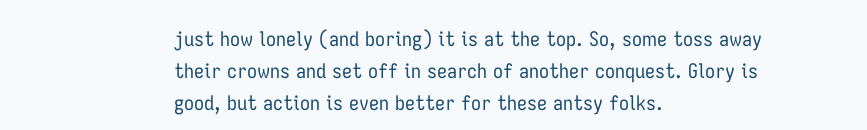just how lonely (and boring) it is at the top. So, some toss away their crowns and set off in search of another conquest. Glory is good, but action is even better for these antsy folks.